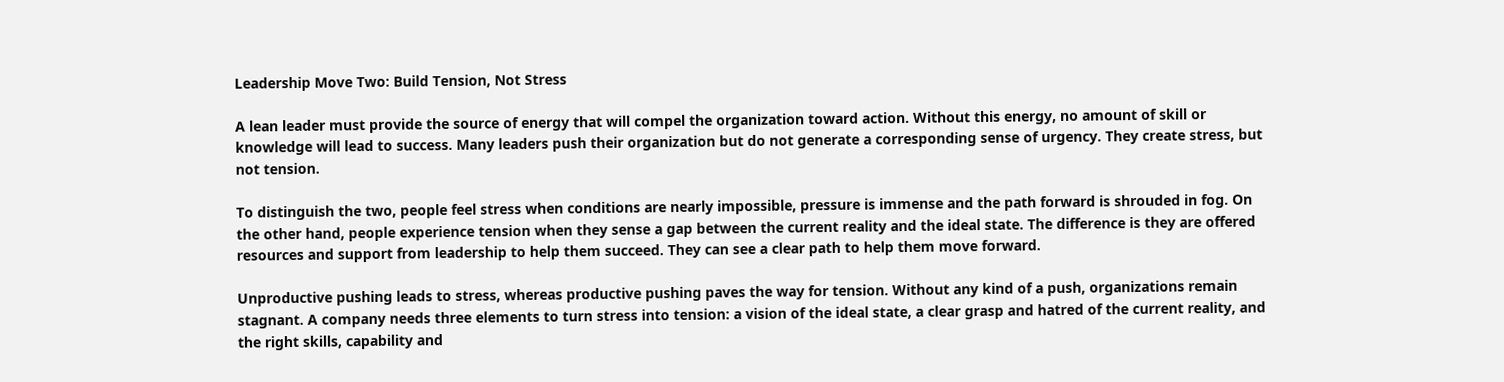Leadership Move Two: Build Tension, Not Stress

A lean leader must provide the source of energy that will compel the organization toward action. Without this energy, no amount of skill or knowledge will lead to success. Many leaders push their organization but do not generate a corresponding sense of urgency. They create stress, but not tension.

To distinguish the two, people feel stress when conditions are nearly impossible, pressure is immense and the path forward is shrouded in fog. On the other hand, people experience tension when they sense a gap between the current reality and the ideal state. The difference is they are offered resources and support from leadership to help them succeed. They can see a clear path to help them move forward.

Unproductive pushing leads to stress, whereas productive pushing paves the way for tension. Without any kind of a push, organizations remain stagnant. A company needs three elements to turn stress into tension: a vision of the ideal state, a clear grasp and hatred of the current reality, and the right skills, capability and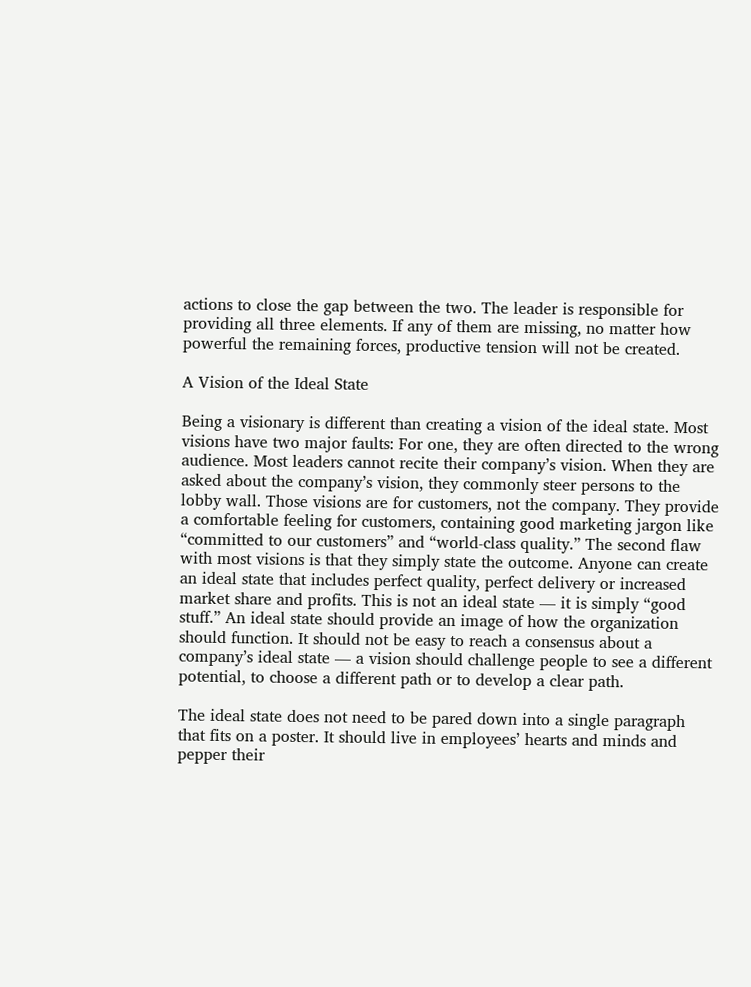actions to close the gap between the two. The leader is responsible for providing all three elements. If any of them are missing, no matter how powerful the remaining forces, productive tension will not be created.

A Vision of the Ideal State

Being a visionary is different than creating a vision of the ideal state. Most visions have two major faults: For one, they are often directed to the wrong audience. Most leaders cannot recite their company’s vision. When they are asked about the company’s vision, they commonly steer persons to the lobby wall. Those visions are for customers, not the company. They provide a comfortable feeling for customers, containing good marketing jargon like “committed to our customers” and “world-class quality.” The second flaw with most visions is that they simply state the outcome. Anyone can create an ideal state that includes perfect quality, perfect delivery or increased market share and profits. This is not an ideal state — it is simply “good stuff.” An ideal state should provide an image of how the organization should function. It should not be easy to reach a consensus about a company’s ideal state — a vision should challenge people to see a different potential, to choose a different path or to develop a clear path.

The ideal state does not need to be pared down into a single paragraph that fits on a poster. It should live in employees’ hearts and minds and pepper their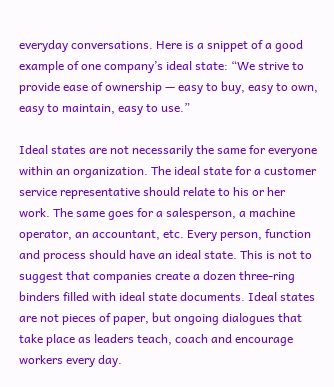everyday conversations. Here is a snippet of a good example of one company’s ideal state: “We strive to provide ease of ownership — easy to buy, easy to own, easy to maintain, easy to use.”

Ideal states are not necessarily the same for everyone within an organization. The ideal state for a customer service representative should relate to his or her work. The same goes for a salesperson, a machine operator, an accountant, etc. Every person, function and process should have an ideal state. This is not to suggest that companies create a dozen three-ring binders filled with ideal state documents. Ideal states are not pieces of paper, but ongoing dialogues that take place as leaders teach, coach and encourage workers every day.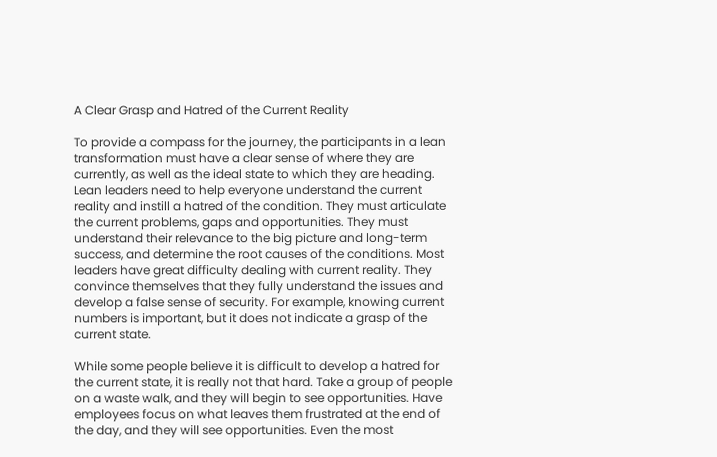A Clear Grasp and Hatred of the Current Reality

To provide a compass for the journey, the participants in a lean transformation must have a clear sense of where they are currently, as well as the ideal state to which they are heading. Lean leaders need to help everyone understand the current reality and instill a hatred of the condition. They must articulate the current problems, gaps and opportunities. They must understand their relevance to the big picture and long-term success, and determine the root causes of the conditions. Most leaders have great difficulty dealing with current reality. They convince themselves that they fully understand the issues and develop a false sense of security. For example, knowing current numbers is important, but it does not indicate a grasp of the current state.

While some people believe it is difficult to develop a hatred for the current state, it is really not that hard. Take a group of people on a waste walk, and they will begin to see opportunities. Have employees focus on what leaves them frustrated at the end of the day, and they will see opportunities. Even the most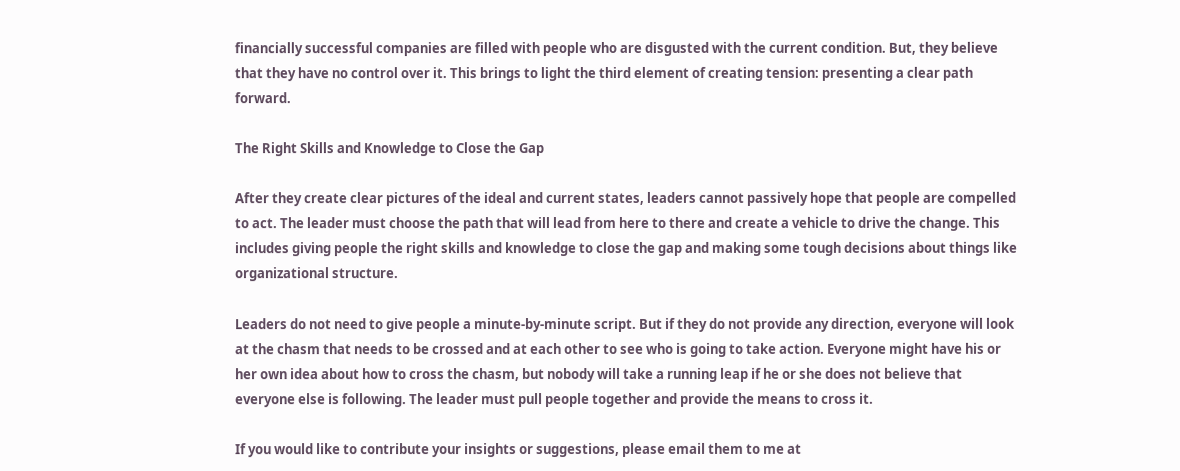financially successful companies are filled with people who are disgusted with the current condition. But, they believe that they have no control over it. This brings to light the third element of creating tension: presenting a clear path forward.

The Right Skills and Knowledge to Close the Gap

After they create clear pictures of the ideal and current states, leaders cannot passively hope that people are compelled to act. The leader must choose the path that will lead from here to there and create a vehicle to drive the change. This includes giving people the right skills and knowledge to close the gap and making some tough decisions about things like organizational structure.

Leaders do not need to give people a minute-by-minute script. But if they do not provide any direction, everyone will look at the chasm that needs to be crossed and at each other to see who is going to take action. Everyone might have his or her own idea about how to cross the chasm, but nobody will take a running leap if he or she does not believe that everyone else is following. The leader must pull people together and provide the means to cross it.

If you would like to contribute your insights or suggestions, please email them to me at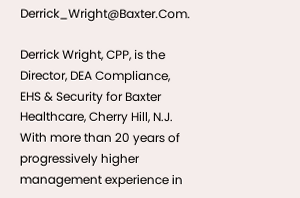Derrick_Wright@Baxter.Com.

Derrick Wright, CPP, is the Director, DEA Compliance, EHS & Security for Baxter Healthcare, Cherry Hill, N.J. With more than 20 years of progressively higher management experience in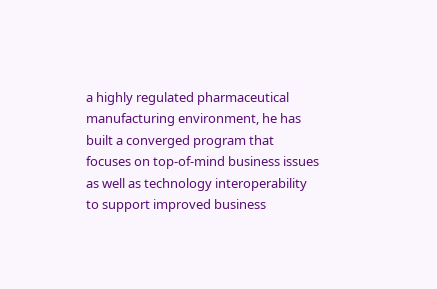a highly regulated pharmaceutical manufacturing environment, he has built a converged program that focuses on top-of-mind business issues as well as technology interoperability to support improved business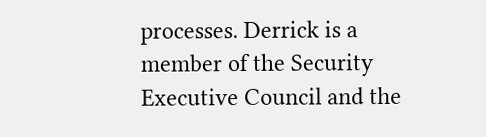processes. Derrick is a member of the Security Executive Council and the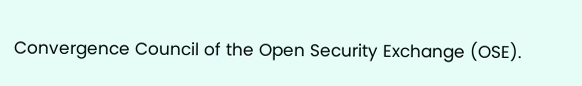Convergence Council of the Open Security Exchange (OSE).